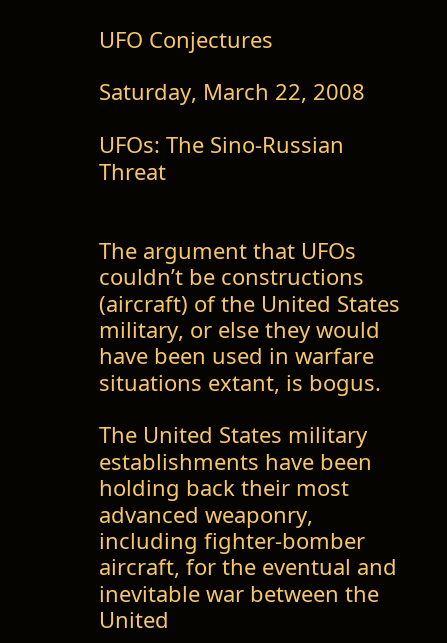UFO Conjectures

Saturday, March 22, 2008

UFOs: The Sino-Russian Threat


The argument that UFOs couldn’t be constructions (aircraft) of the United States military, or else they would have been used in warfare situations extant, is bogus.

The United States military establishments have been holding back their most advanced weaponry, including fighter-bomber aircraft, for the eventual and inevitable war between the United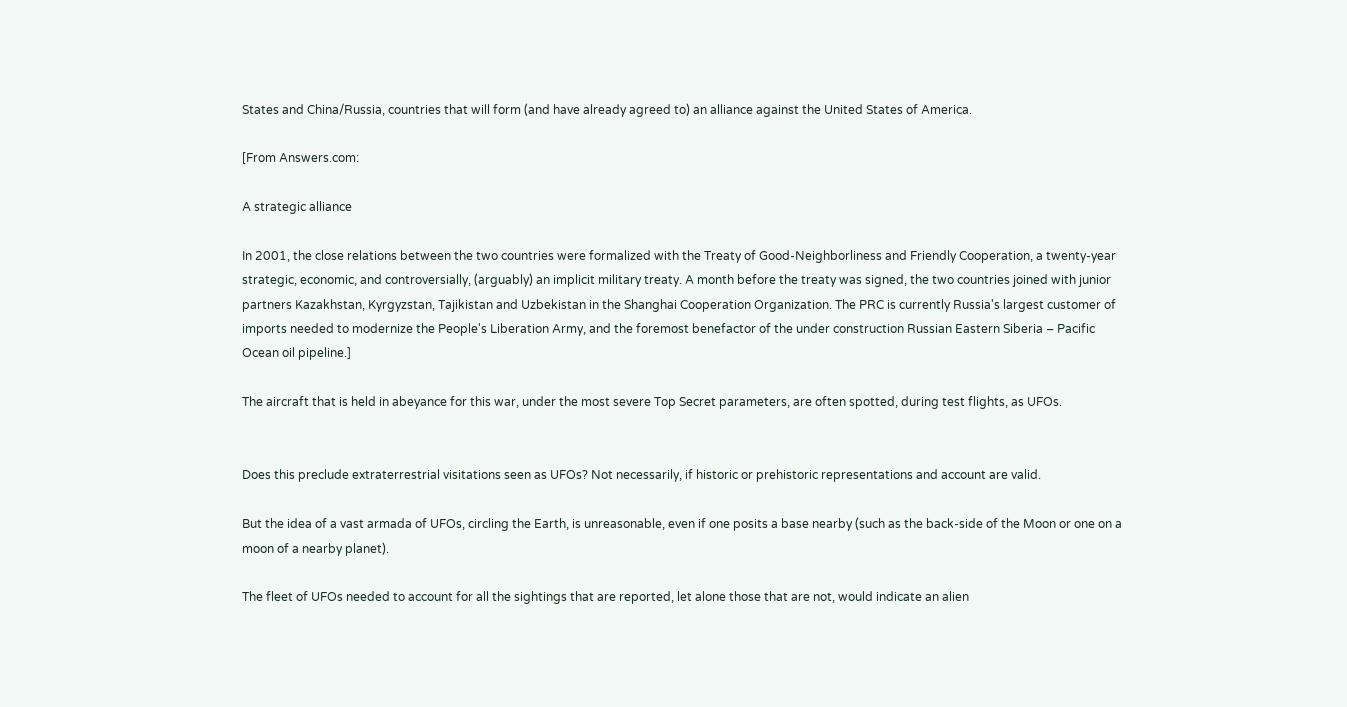States and China/Russia, countries that will form (and have already agreed to) an alliance against the United States of America.

[From Answers.com:

A strategic alliance

In 2001, the close relations between the two countries were formalized with the Treaty of Good-Neighborliness and Friendly Cooperation, a twenty-year strategic, economic, and controversially, (arguably) an implicit military treaty. A month before the treaty was signed, the two countries joined with junior partners Kazakhstan, Kyrgyzstan, Tajikistan and Uzbekistan in the Shanghai Cooperation Organization. The PRC is currently Russia's largest customer of imports needed to modernize the People's Liberation Army, and the foremost benefactor of the under construction Russian Eastern Siberia – Pacific Ocean oil pipeline.]

The aircraft that is held in abeyance for this war, under the most severe Top Secret parameters, are often spotted, during test flights, as UFOs.


Does this preclude extraterrestrial visitations seen as UFOs? Not necessarily, if historic or prehistoric representations and account are valid.

But the idea of a vast armada of UFOs, circling the Earth, is unreasonable, even if one posits a base nearby (such as the back-side of the Moon or one on a moon of a nearby planet).

The fleet of UFOs needed to account for all the sightings that are reported, let alone those that are not, would indicate an alien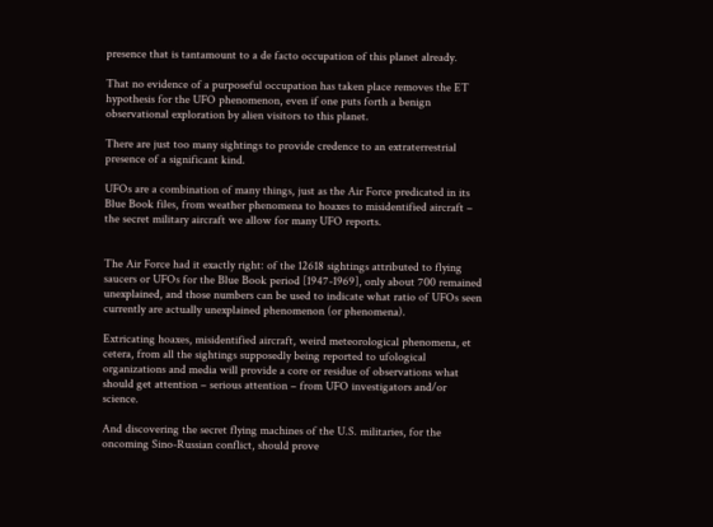presence that is tantamount to a de facto occupation of this planet already.

That no evidence of a purposeful occupation has taken place removes the ET hypothesis for the UFO phenomenon, even if one puts forth a benign observational exploration by alien visitors to this planet.

There are just too many sightings to provide credence to an extraterrestrial presence of a significant kind.

UFOs are a combination of many things, just as the Air Force predicated in its Blue Book files, from weather phenomena to hoaxes to misidentified aircraft – the secret military aircraft we allow for many UFO reports.


The Air Force had it exactly right: of the 12618 sightings attributed to flying saucers or UFOs for the Blue Book period [1947-1969], only about 700 remained unexplained, and those numbers can be used to indicate what ratio of UFOs seen currently are actually unexplained phenomenon (or phenomena).

Extricating hoaxes, misidentified aircraft, weird meteorological phenomena, et cetera, from all the sightings supposedly being reported to ufological organizations and media will provide a core or residue of observations what should get attention – serious attention – from UFO investigators and/or science.

And discovering the secret flying machines of the U.S. militaries, for the oncoming Sino-Russian conflict, should prove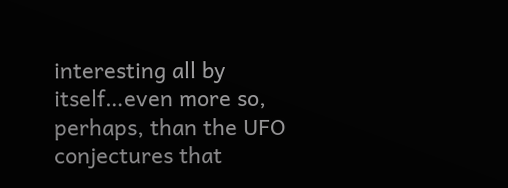interesting all by itself…even more so, perhaps, than the UFO conjectures that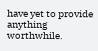have yet to provide anything worthwhile.